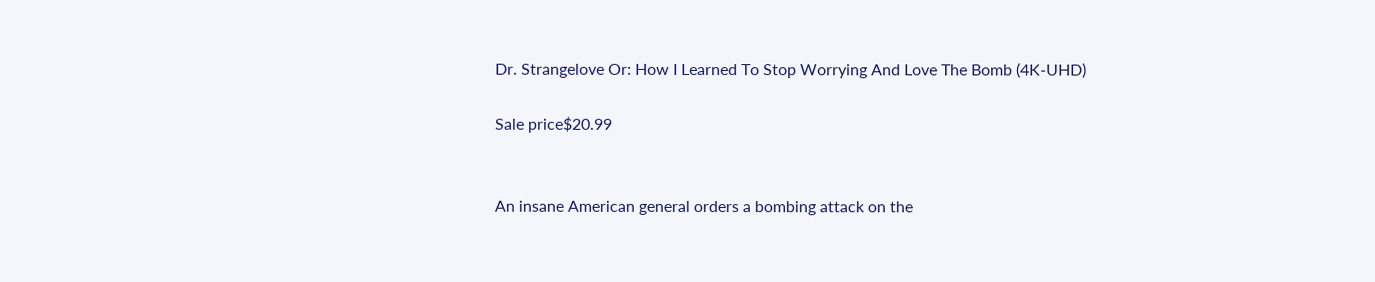Dr. Strangelove Or: How I Learned To Stop Worrying And Love The Bomb (4K-UHD)

Sale price$20.99


An insane American general orders a bombing attack on the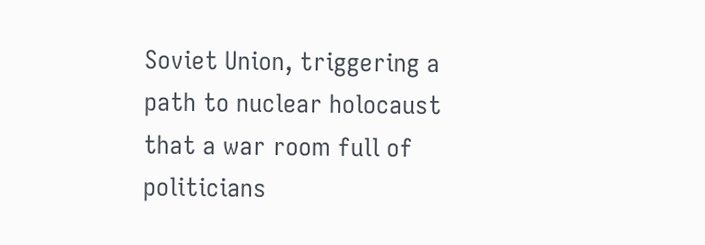Soviet Union, triggering a path to nuclear holocaust that a war room full of politicians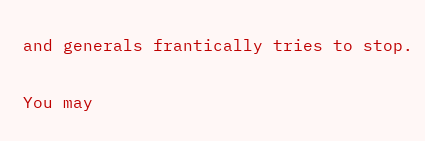and generals frantically tries to stop.

You may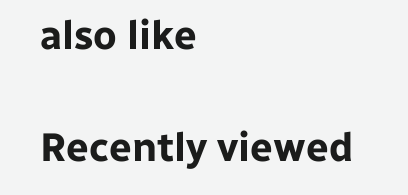also like

Recently viewed